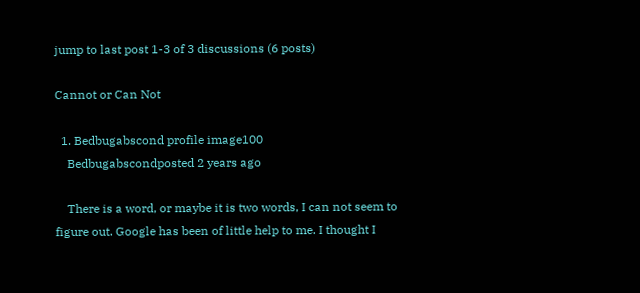jump to last post 1-3 of 3 discussions (6 posts)

Cannot or Can Not

  1. Bedbugabscond profile image100
    Bedbugabscondposted 2 years ago

    There is a word, or maybe it is two words, I can not seem to figure out. Google has been of little help to me. I thought I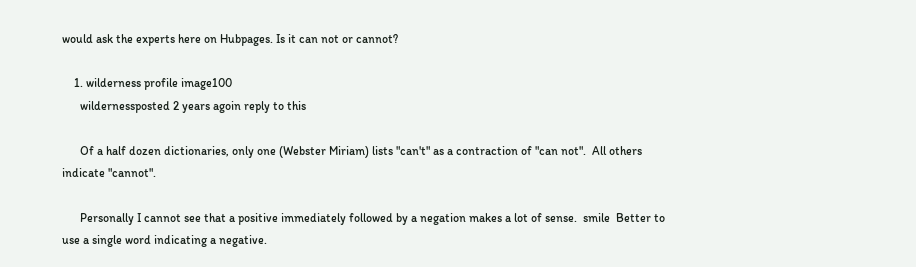would ask the experts here on Hubpages. Is it can not or cannot?

    1. wilderness profile image100
      wildernessposted 2 years agoin reply to this

      Of a half dozen dictionaries, only one (Webster Miriam) lists "can't" as a contraction of "can not".  All others indicate "cannot".

      Personally I cannot see that a positive immediately followed by a negation makes a lot of sense.  smile  Better to use a single word indicating a negative.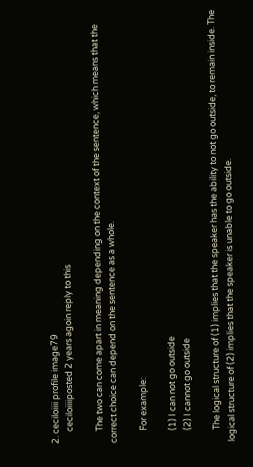2. ceciloiiii profile image79
      ceciloiiiiposted 2 years agoin reply to this

      The two can come apart in meaning depending on the context of the sentence, which means that the correct choice can depend on the sentence as a whole.

      For example:

      (1) I can not go outside
      (2) I cannot go outside

      The logical structure of (1) implies that the speaker has the ability to not go outside, to remain inside. The logical structure of (2) implies that the speaker is unable to go outside.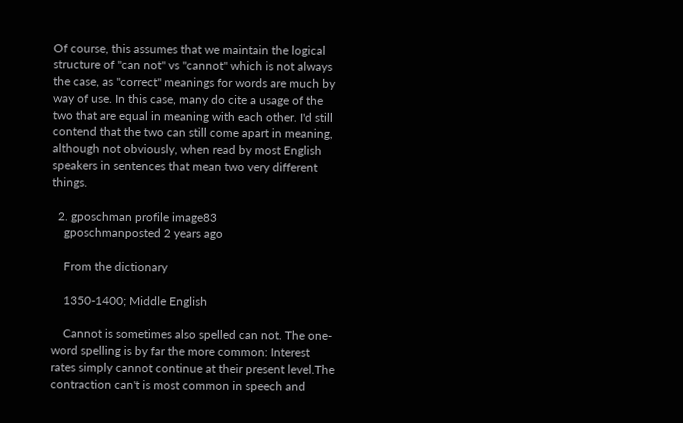Of course, this assumes that we maintain the logical structure of "can not" vs "cannot" which is not always the case, as "correct" meanings for words are much by way of use. In this case, many do cite a usage of the two that are equal in meaning with each other. I'd still contend that the two can still come apart in meaning, although not obviously, when read by most English speakers in sentences that mean two very different things.

  2. gposchman profile image83
    gposchmanposted 2 years ago

    From the dictionary

    1350-1400; Middle English

    Cannot is sometimes also spelled can not. The one-word spelling is by far the more common: Interest rates simply cannot continue at their present level.The contraction can't is most common in speech and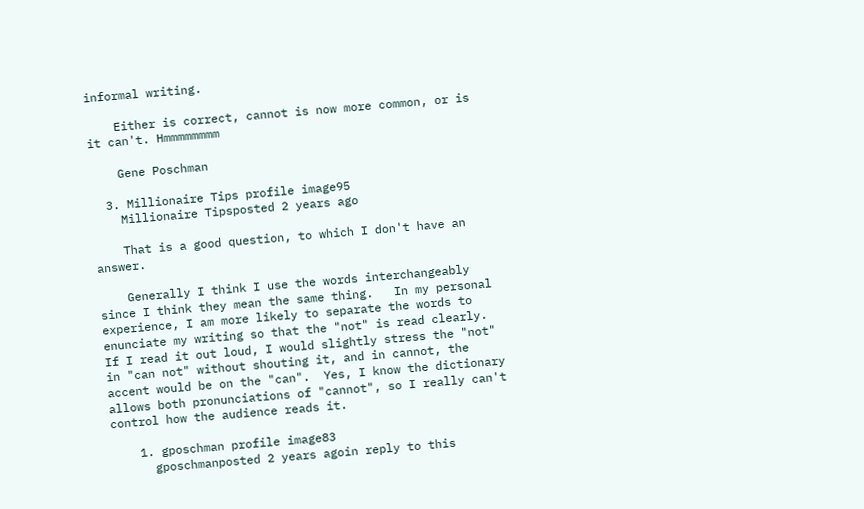informal writing.

    Either is correct, cannot is now more common, or is it can't. Hmmmmmmmm

    Gene Poschman

  3. Millionaire Tips profile image95
    Millionaire Tipsposted 2 years ago

    That is a good question, to which I don't have an answer.

    Generally I think I use the words interchangeably since I think they mean the same thing.   In my personal experience, I am more likely to separate the words to enunciate my writing so that the "not" is read clearly.  If I read it out loud, I would slightly stress the "not" in "can not" without shouting it, and in cannot, the accent would be on the "can".  Yes, I know the dictionary allows both pronunciations of "cannot", so I really can't control how the audience reads it.

    1. gposchman profile image83
      gposchmanposted 2 years agoin reply to this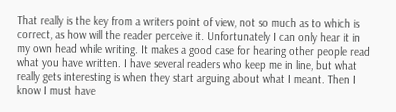That really is the key from a writers point of view, not so much as to which is correct, as how will the reader perceive it. Unfortunately I can only hear it in my own head while writing. It makes a good case for hearing other people read what you have written. I have several readers who keep me in line, but what really gets interesting is when they start arguing about what I meant. Then I know I must have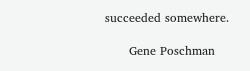succeeded somewhere.

      Gene Poschman